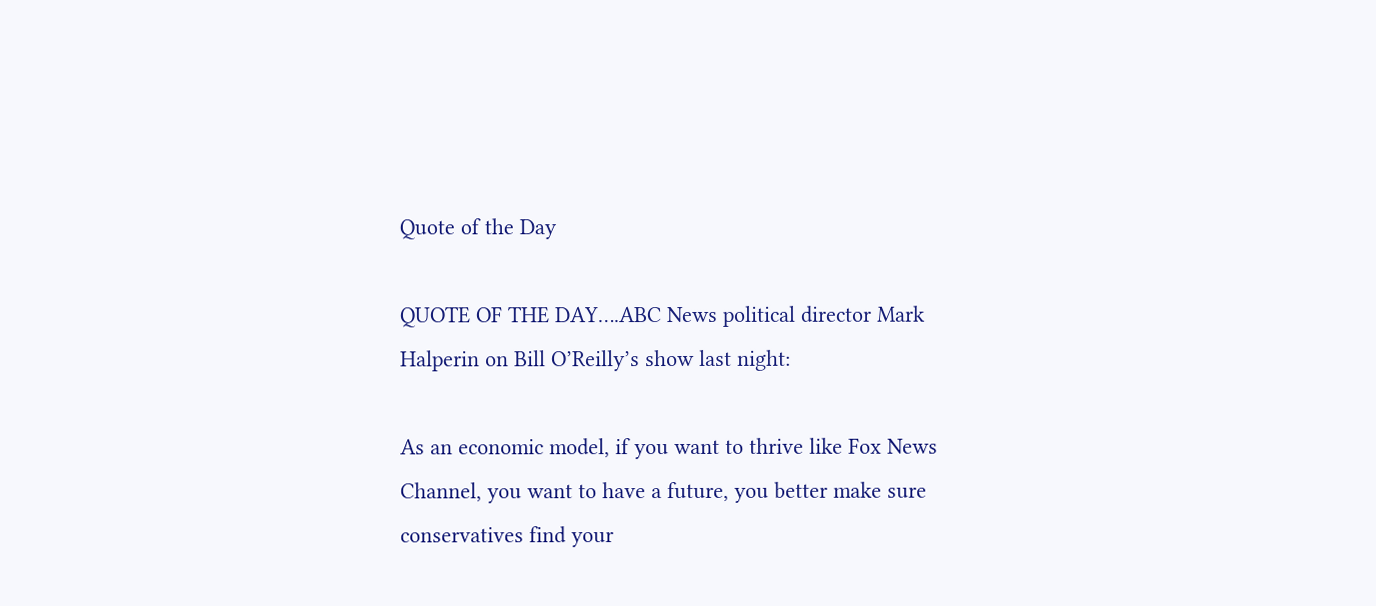Quote of the Day

QUOTE OF THE DAY….ABC News political director Mark Halperin on Bill O’Reilly’s show last night:

As an economic model, if you want to thrive like Fox News Channel, you want to have a future, you better make sure conservatives find your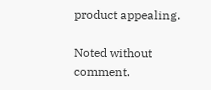product appealing.

Noted without comment.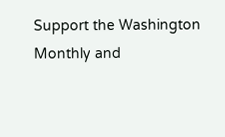Support the Washington Monthly and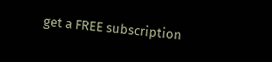get a FREE subscription